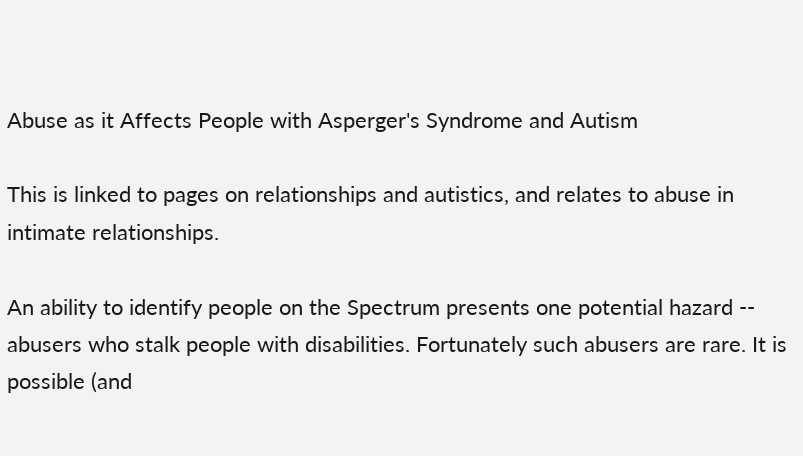Abuse as it Affects People with Asperger's Syndrome and Autism

This is linked to pages on relationships and autistics, and relates to abuse in intimate relationships.

An ability to identify people on the Spectrum presents one potential hazard -- abusers who stalk people with disabilities. Fortunately such abusers are rare. It is possible (and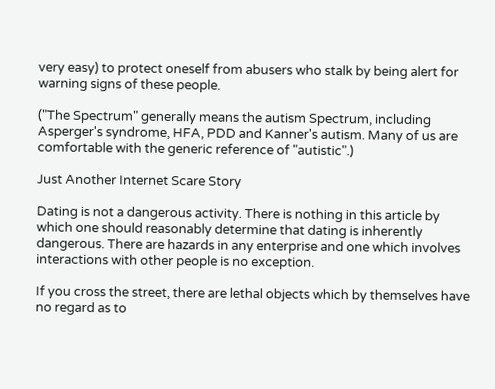very easy) to protect oneself from abusers who stalk by being alert for warning signs of these people.

("The Spectrum" generally means the autism Spectrum, including Asperger's syndrome, HFA, PDD and Kanner's autism. Many of us are comfortable with the generic reference of "autistic".)

Just Another Internet Scare Story

Dating is not a dangerous activity. There is nothing in this article by which one should reasonably determine that dating is inherently dangerous. There are hazards in any enterprise and one which involves interactions with other people is no exception.

If you cross the street, there are lethal objects which by themselves have no regard as to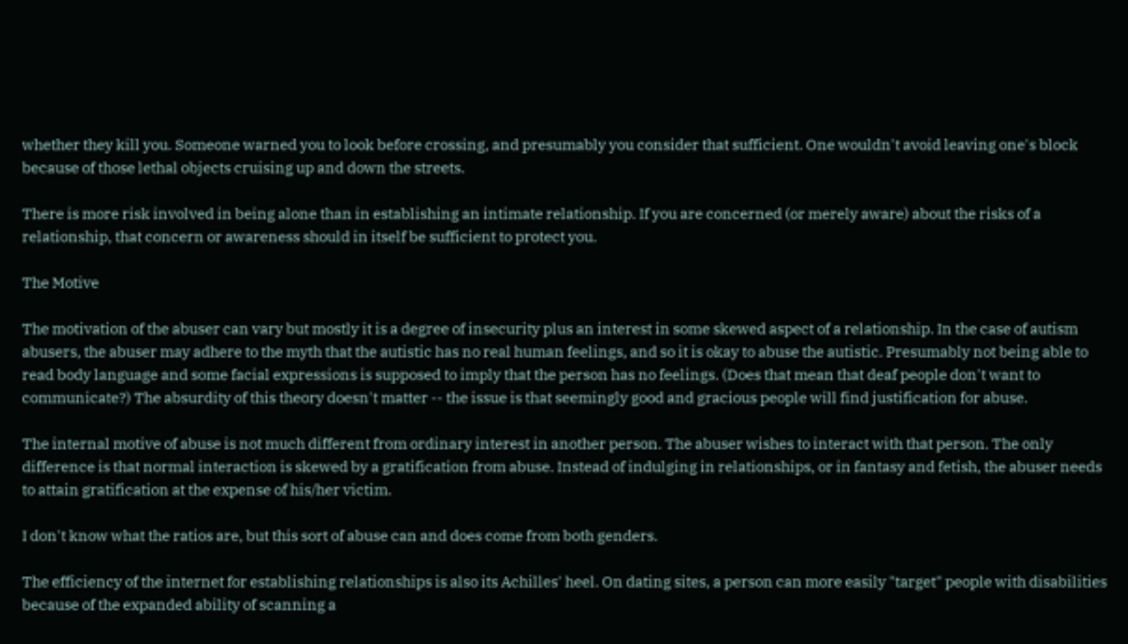whether they kill you. Someone warned you to look before crossing, and presumably you consider that sufficient. One wouldn't avoid leaving one's block because of those lethal objects cruising up and down the streets.

There is more risk involved in being alone than in establishing an intimate relationship. If you are concerned (or merely aware) about the risks of a relationship, that concern or awareness should in itself be sufficient to protect you.

The Motive

The motivation of the abuser can vary but mostly it is a degree of insecurity plus an interest in some skewed aspect of a relationship. In the case of autism abusers, the abuser may adhere to the myth that the autistic has no real human feelings, and so it is okay to abuse the autistic. Presumably not being able to read body language and some facial expressions is supposed to imply that the person has no feelings. (Does that mean that deaf people don't want to communicate?) The absurdity of this theory doesn't matter -- the issue is that seemingly good and gracious people will find justification for abuse.

The internal motive of abuse is not much different from ordinary interest in another person. The abuser wishes to interact with that person. The only difference is that normal interaction is skewed by a gratification from abuse. Instead of indulging in relationships, or in fantasy and fetish, the abuser needs to attain gratification at the expense of his/her victim.

I don't know what the ratios are, but this sort of abuse can and does come from both genders.

The efficiency of the internet for establishing relationships is also its Achilles' heel. On dating sites, a person can more easily "target" people with disabilities because of the expanded ability of scanning a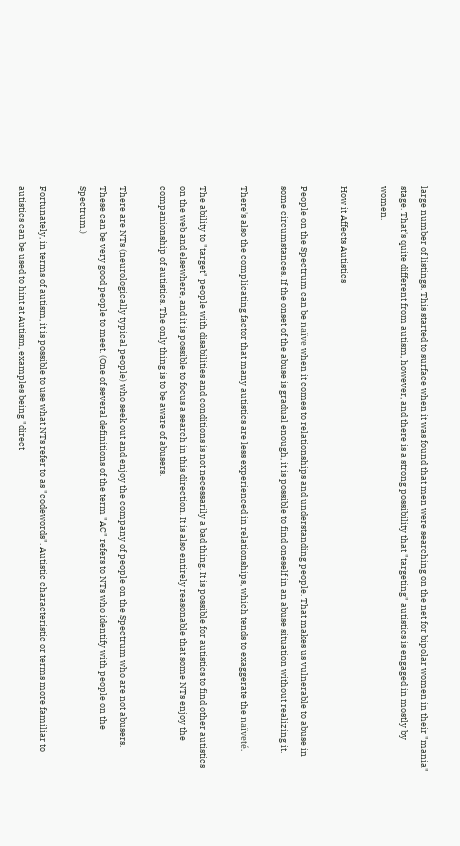large number of listings. This started to surface when it was found that men were searching on the net for bipolar women in their "mania" stage. That's quite different from autism, however, and there is a strong possibility that "targeting" autistics is engaged in mostly by women.

How it Affects Autistics

People on the Spectrum can be naïve when it comes to relationships and understanding people. That makes us vulnerable to abuse in some circumstances. If the onset of the abuse is gradual enough, it is possible to find oneself in an abuse situation without realizing it.

There's also the complicating factor that many autistics are less experienced in relationships, which tends to exaggerate the naïveté.

The ability to "target" people with disabilities and conditions is not necessarily a bad thing. It is possible for autistics to find other autistics on the web and elsewhere, and it is possible to focus a search in this direction. It is also entirely reasonable that some NTs enjoy the companionship of autistics. The only thing is to be aware of abusers.

There are NTs (neurologically typical people) who seek out and enjoy the company of people on the Spectrum who are not abusers. These can be very good people to meet. (One of several definitions of the term "AC" refers to NTs who identify with people on the Spectrum.)

Fortunately, in terms of autism, it is possible to use what NTs refer to as "codewords". Autistic characteristic or terms more familiar to autistics can be used to hint at Autism, examples being "direct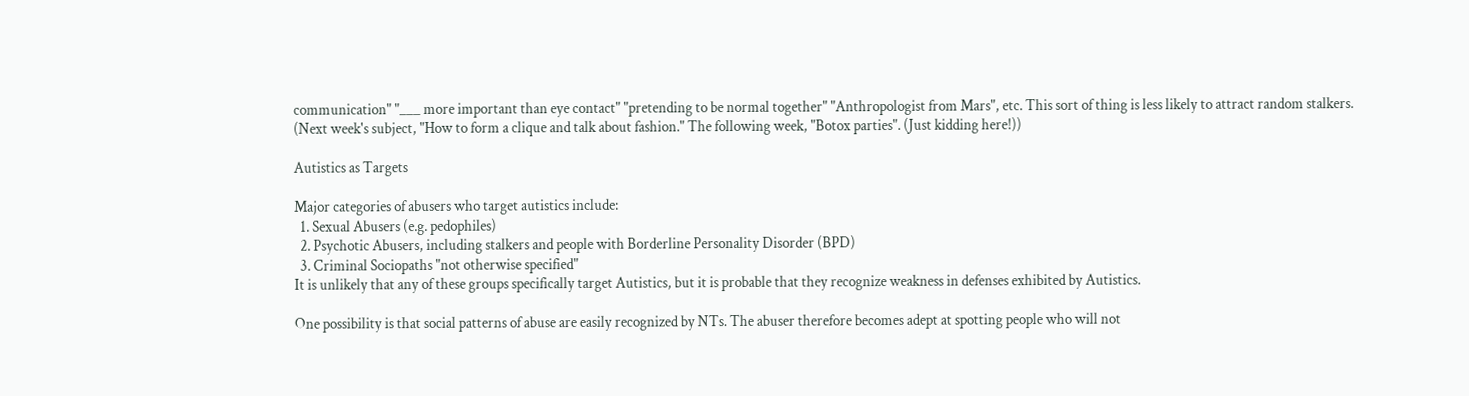communication" "___ more important than eye contact" "pretending to be normal together" "Anthropologist from Mars", etc. This sort of thing is less likely to attract random stalkers. (Next week's subject, "How to form a clique and talk about fashion." The following week, "Botox parties". (Just kidding here!))

Autistics as Targets

Major categories of abusers who target autistics include:
  1. Sexual Abusers (e.g. pedophiles)
  2. Psychotic Abusers, including stalkers and people with Borderline Personality Disorder (BPD)
  3. Criminal Sociopaths "not otherwise specified"
It is unlikely that any of these groups specifically target Autistics, but it is probable that they recognize weakness in defenses exhibited by Autistics.

One possibility is that social patterns of abuse are easily recognized by NTs. The abuser therefore becomes adept at spotting people who will not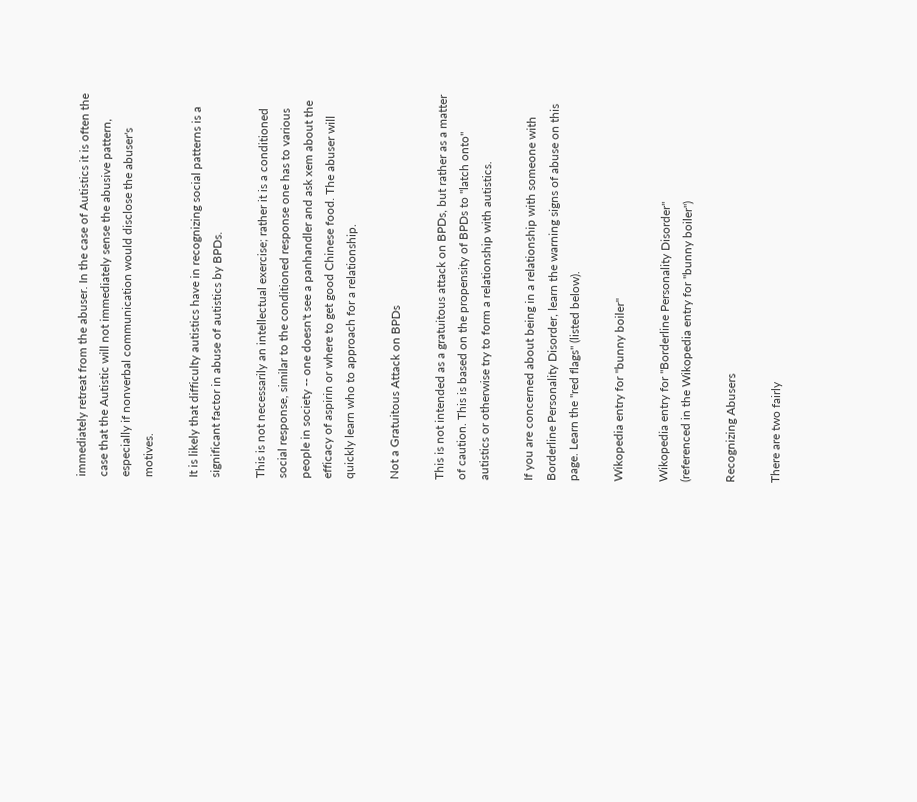immediately retreat from the abuser. In the case of Autistics it is often the case that the Autistic will not immediately sense the abusive pattern, especially if nonverbal communication would disclose the abuser's motives.

It is likely that difficulty autistics have in recognizing social patterns is a significant factor in abuse of autistics by BPDs.

This is not necessarily an intellectual exercise; rather it is a conditioned social response, similar to the conditioned response one has to various people in society -- one doesn't see a panhandler and ask xem about the efficacy of aspirin or where to get good Chinese food. The abuser will quickly learn who to approach for a relationship.

Not a Gratuitous Attack on BPDs

This is not intended as a gratuitous attack on BPDs, but rather as a matter of caution. This is based on the propensity of BPDs to "latch onto" autistics or otherwise try to form a relationship with autistics.

If you are concerned about being in a relationship with someone with Borderline Personality Disorder, learn the warning signs of abuse on this page. Learn the "red flags" (listed below).

Wikopedia entry for "bunny boiler"

Wikopedia entry for "Borderline Personality Disorder"
(referenced in the Wikopedia entry for "bunny boiler")

Recognizing Abusers

There are two fairly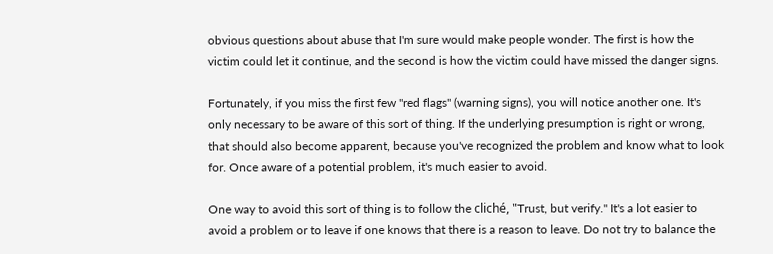obvious questions about abuse that I'm sure would make people wonder. The first is how the victim could let it continue, and the second is how the victim could have missed the danger signs.

Fortunately, if you miss the first few "red flags" (warning signs), you will notice another one. It's only necessary to be aware of this sort of thing. If the underlying presumption is right or wrong, that should also become apparent, because you've recognized the problem and know what to look for. Once aware of a potential problem, it's much easier to avoid.

One way to avoid this sort of thing is to follow the cliché, "Trust, but verify." It's a lot easier to avoid a problem or to leave if one knows that there is a reason to leave. Do not try to balance the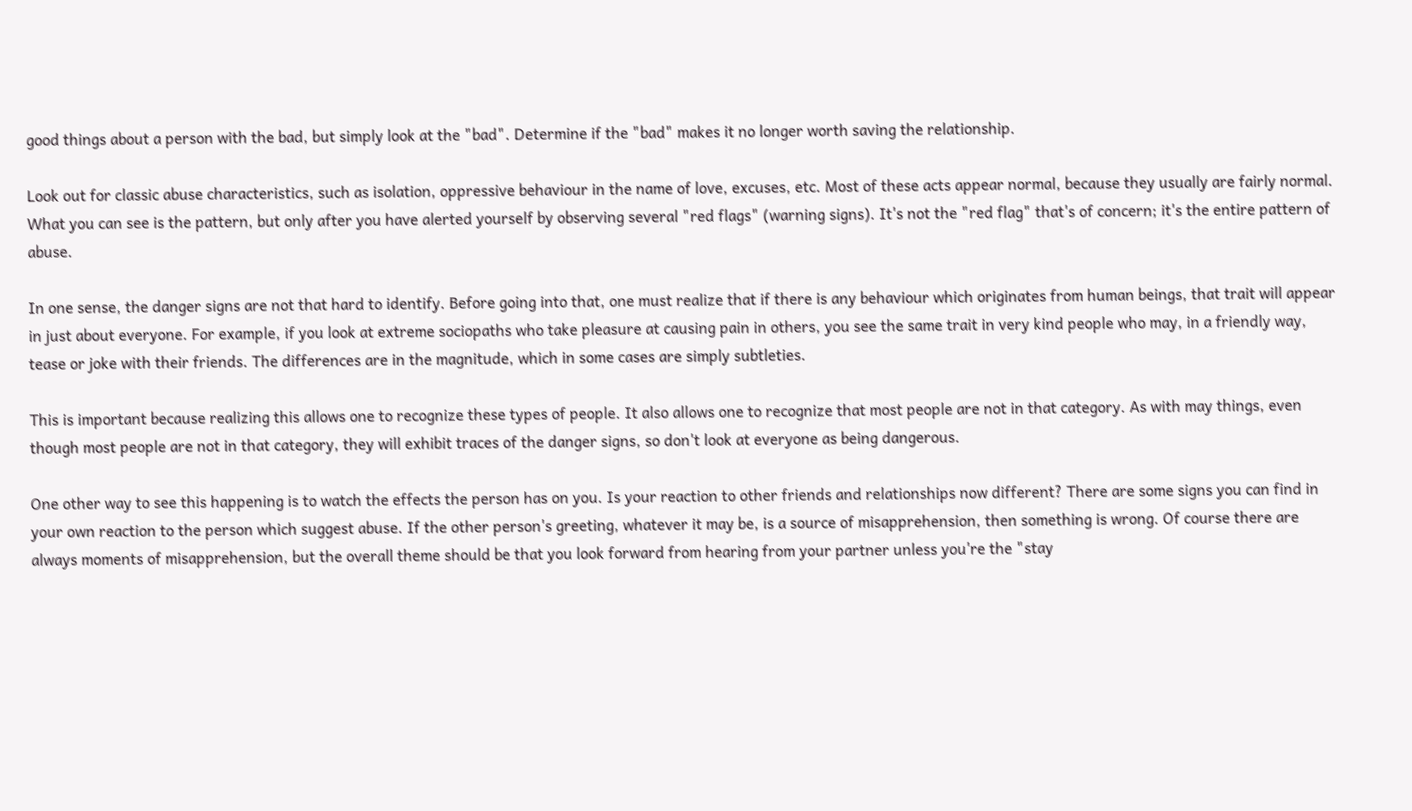good things about a person with the bad, but simply look at the "bad". Determine if the "bad" makes it no longer worth saving the relationship.

Look out for classic abuse characteristics, such as isolation, oppressive behaviour in the name of love, excuses, etc. Most of these acts appear normal, because they usually are fairly normal. What you can see is the pattern, but only after you have alerted yourself by observing several "red flags" (warning signs). It's not the "red flag" that's of concern; it's the entire pattern of abuse.

In one sense, the danger signs are not that hard to identify. Before going into that, one must realize that if there is any behaviour which originates from human beings, that trait will appear in just about everyone. For example, if you look at extreme sociopaths who take pleasure at causing pain in others, you see the same trait in very kind people who may, in a friendly way, tease or joke with their friends. The differences are in the magnitude, which in some cases are simply subtleties.

This is important because realizing this allows one to recognize these types of people. It also allows one to recognize that most people are not in that category. As with may things, even though most people are not in that category, they will exhibit traces of the danger signs, so don't look at everyone as being dangerous.

One other way to see this happening is to watch the effects the person has on you. Is your reaction to other friends and relationships now different? There are some signs you can find in your own reaction to the person which suggest abuse. If the other person's greeting, whatever it may be, is a source of misapprehension, then something is wrong. Of course there are always moments of misapprehension, but the overall theme should be that you look forward from hearing from your partner unless you're the "stay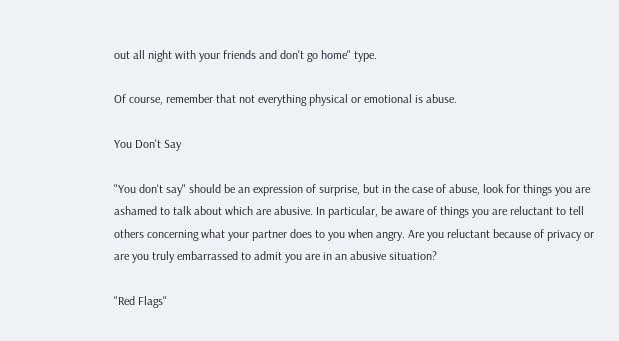out all night with your friends and don't go home" type.

Of course, remember that not everything physical or emotional is abuse.

You Don't Say

"You don't say" should be an expression of surprise, but in the case of abuse, look for things you are ashamed to talk about which are abusive. In particular, be aware of things you are reluctant to tell others concerning what your partner does to you when angry. Are you reluctant because of privacy or are you truly embarrassed to admit you are in an abusive situation?

"Red Flags"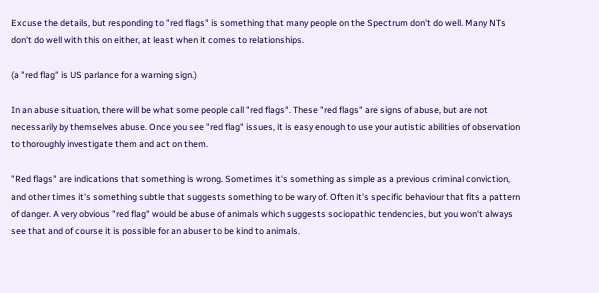Excuse the details, but responding to "red flags" is something that many people on the Spectrum don't do well. Many NTs don't do well with this on either, at least when it comes to relationships.

(a "red flag" is US parlance for a warning sign.)

In an abuse situation, there will be what some people call "red flags". These "red flags" are signs of abuse, but are not necessarily by themselves abuse. Once you see "red flag" issues, it is easy enough to use your autistic abilities of observation to thoroughly investigate them and act on them.

"Red flags" are indications that something is wrong. Sometimes it's something as simple as a previous criminal conviction, and other times it's something subtle that suggests something to be wary of. Often it's specific behaviour that fits a pattern of danger. A very obvious "red flag" would be abuse of animals which suggests sociopathic tendencies, but you won't always see that and of course it is possible for an abuser to be kind to animals.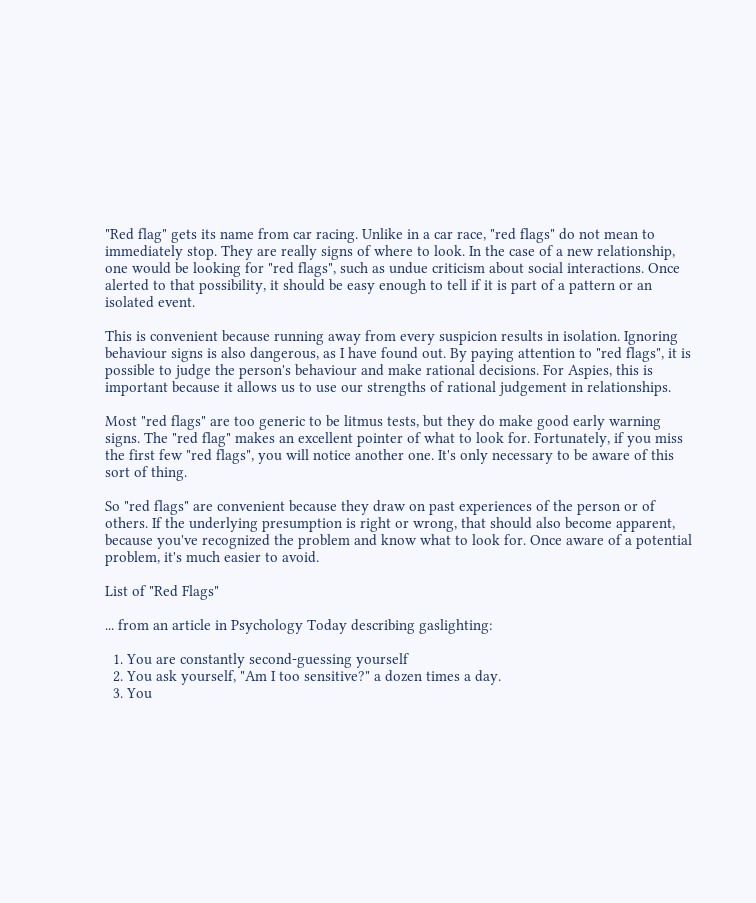"Red flag" gets its name from car racing. Unlike in a car race, "red flags" do not mean to immediately stop. They are really signs of where to look. In the case of a new relationship, one would be looking for "red flags", such as undue criticism about social interactions. Once alerted to that possibility, it should be easy enough to tell if it is part of a pattern or an isolated event.

This is convenient because running away from every suspicion results in isolation. Ignoring behaviour signs is also dangerous, as I have found out. By paying attention to "red flags", it is possible to judge the person's behaviour and make rational decisions. For Aspies, this is important because it allows us to use our strengths of rational judgement in relationships.

Most "red flags" are too generic to be litmus tests, but they do make good early warning signs. The "red flag" makes an excellent pointer of what to look for. Fortunately, if you miss the first few "red flags", you will notice another one. It's only necessary to be aware of this sort of thing.

So "red flags" are convenient because they draw on past experiences of the person or of others. If the underlying presumption is right or wrong, that should also become apparent, because you've recognized the problem and know what to look for. Once aware of a potential problem, it's much easier to avoid.

List of "Red Flags"

... from an article in Psychology Today describing gaslighting:

  1. You are constantly second-guessing yourself
  2. You ask yourself, "Am I too sensitive?" a dozen times a day.
  3. You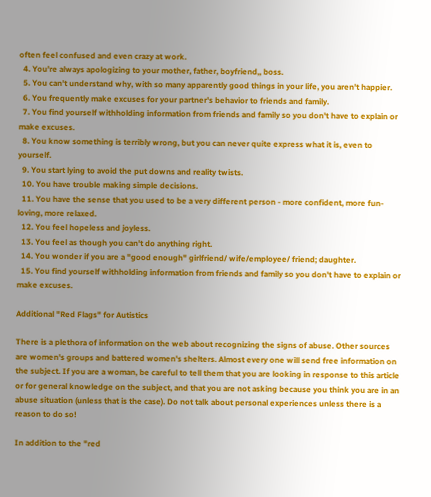often feel confused and even crazy at work.
  4. You're always apologizing to your mother, father, boyfriend,, boss.
  5. You can't understand why, with so many apparently good things in your life, you aren't happier.
  6. You frequently make excuses for your partner's behavior to friends and family.
  7. You find yourself withholding information from friends and family so you don't have to explain or make excuses.
  8. You know something is terribly wrong, but you can never quite express what it is, even to yourself.
  9. You start lying to avoid the put downs and reality twists.
  10. You have trouble making simple decisions.
  11. You have the sense that you used to be a very different person - more confident, more fun-loving, more relaxed.
  12. You feel hopeless and joyless.
  13. You feel as though you can't do anything right.
  14. You wonder if you are a "good enough" girlfriend/ wife/employee/ friend; daughter.
  15. You find yourself withholding information from friends and family so you don't have to explain or make excuses.

Additional "Red Flags" for Autistics

There is a plethora of information on the web about recognizing the signs of abuse. Other sources are women's groups and battered women's shelters. Almost every one will send free information on the subject. If you are a woman, be careful to tell them that you are looking in response to this article or for general knowledge on the subject, and that you are not asking because you think you are in an abuse situation (unless that is the case). Do not talk about personal experiences unless there is a reason to do so!

In addition to the "red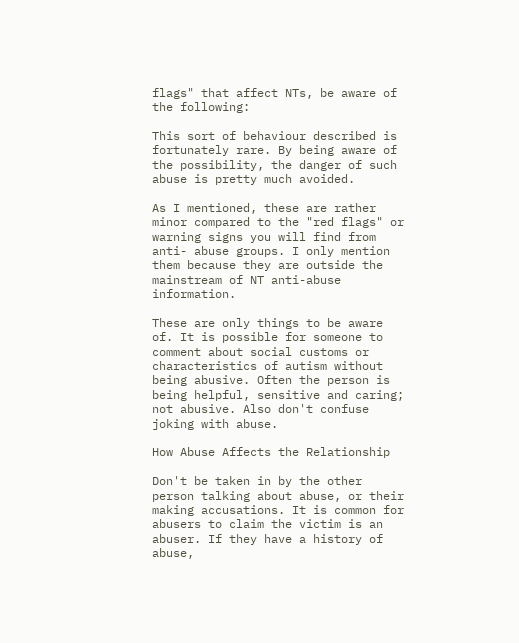flags" that affect NTs, be aware of the following:

This sort of behaviour described is fortunately rare. By being aware of the possibility, the danger of such abuse is pretty much avoided.

As I mentioned, these are rather minor compared to the "red flags" or warning signs you will find from anti- abuse groups. I only mention them because they are outside the mainstream of NT anti-abuse information.

These are only things to be aware of. It is possible for someone to comment about social customs or characteristics of autism without being abusive. Often the person is being helpful, sensitive and caring; not abusive. Also don't confuse joking with abuse.

How Abuse Affects the Relationship

Don't be taken in by the other person talking about abuse, or their making accusations. It is common for abusers to claim the victim is an abuser. If they have a history of abuse,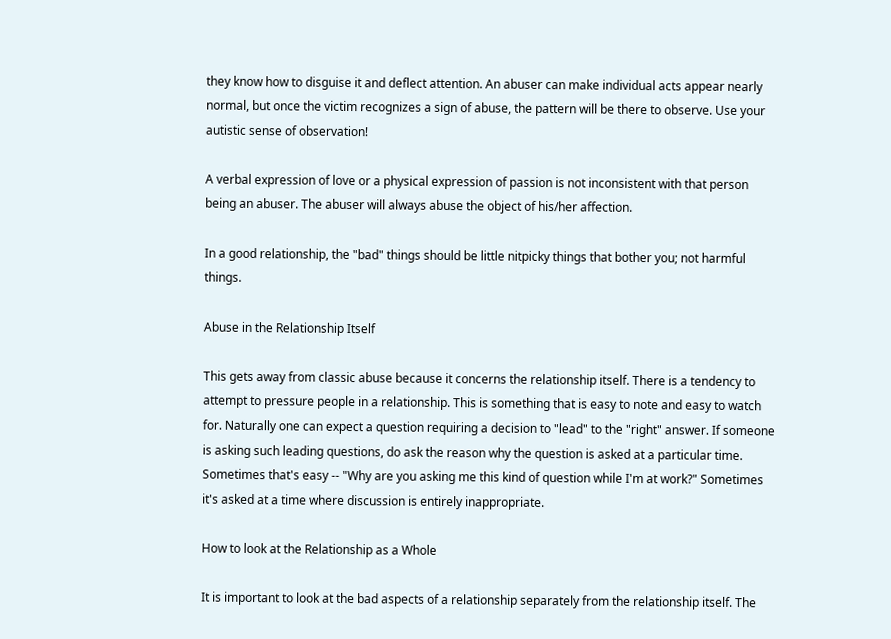they know how to disguise it and deflect attention. An abuser can make individual acts appear nearly normal, but once the victim recognizes a sign of abuse, the pattern will be there to observe. Use your autistic sense of observation!

A verbal expression of love or a physical expression of passion is not inconsistent with that person being an abuser. The abuser will always abuse the object of his/her affection.

In a good relationship, the "bad" things should be little nitpicky things that bother you; not harmful things.

Abuse in the Relationship Itself

This gets away from classic abuse because it concerns the relationship itself. There is a tendency to attempt to pressure people in a relationship. This is something that is easy to note and easy to watch for. Naturally one can expect a question requiring a decision to "lead" to the "right" answer. If someone is asking such leading questions, do ask the reason why the question is asked at a particular time. Sometimes that's easy -- "Why are you asking me this kind of question while I'm at work?" Sometimes it's asked at a time where discussion is entirely inappropriate.

How to look at the Relationship as a Whole

It is important to look at the bad aspects of a relationship separately from the relationship itself. The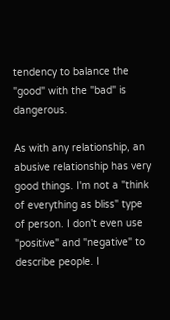tendency to balance the "good" with the "bad" is dangerous.

As with any relationship, an abusive relationship has very good things. I'm not a "think of everything as bliss" type of person. I don't even use "positive" and "negative" to describe people. I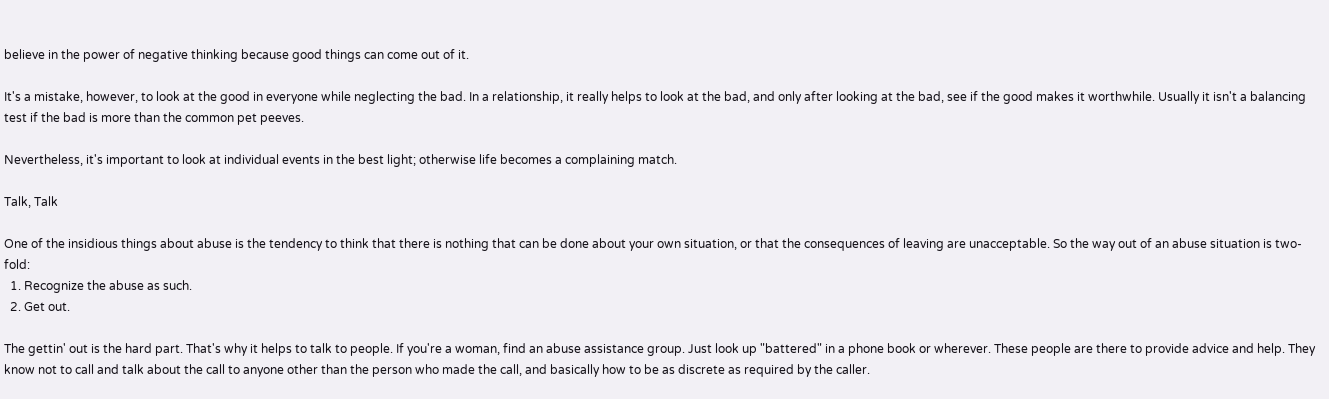believe in the power of negative thinking because good things can come out of it.

It's a mistake, however, to look at the good in everyone while neglecting the bad. In a relationship, it really helps to look at the bad, and only after looking at the bad, see if the good makes it worthwhile. Usually it isn't a balancing test if the bad is more than the common pet peeves.

Nevertheless, it's important to look at individual events in the best light; otherwise life becomes a complaining match.

Talk, Talk

One of the insidious things about abuse is the tendency to think that there is nothing that can be done about your own situation, or that the consequences of leaving are unacceptable. So the way out of an abuse situation is two-fold:
  1. Recognize the abuse as such.
  2. Get out.

The gettin' out is the hard part. That's why it helps to talk to people. If you're a woman, find an abuse assistance group. Just look up "battered" in a phone book or wherever. These people are there to provide advice and help. They know not to call and talk about the call to anyone other than the person who made the call, and basically how to be as discrete as required by the caller.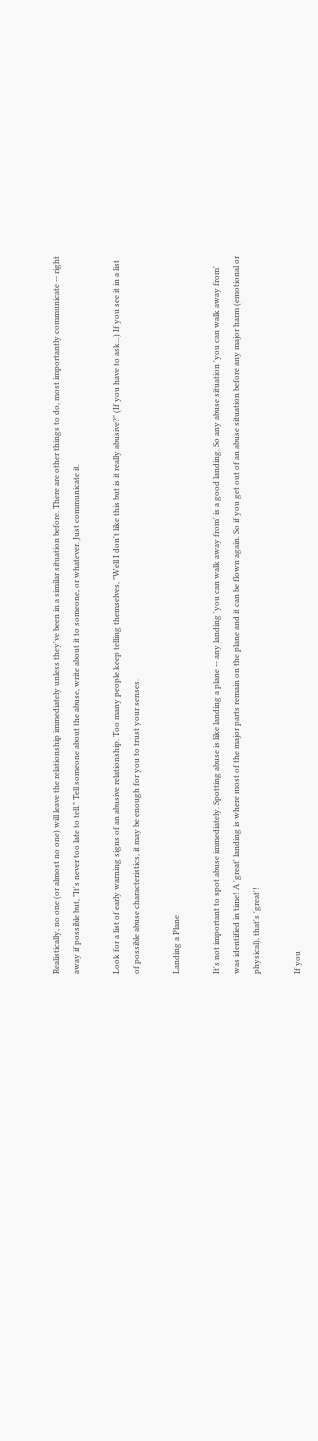Realistically, no one (or almost no one) will leave the relationship immediately unless they've been in a similar situation before. There are other things to do, most importantly communicate -- right away if possible but, "It's never too late to tell." Tell someone about the abuse, write about it to someone, or whatever. Just communicate it.

Look for a list of early warning signs of an abusive relationship. Too many people keep telling themselves, "Well I don't like this but is it really abusive?" (If you have to ask...) If you see it in a list of possible abuse characteristics, it may be enough for you to trust your senses.

Landing a Plane

It's not important to spot abuse immediately. Spotting abuse is like landing a plane -- any landing 'you can walk away from' is a good landing. So any abuse situation 'you can walk away from' was identified in time! A 'great' landing is where most of the major parts remain on the plane and it can be flown again. So if you get out of an abuse situation before any major harm (emotional or physical), that's 'great'!

If you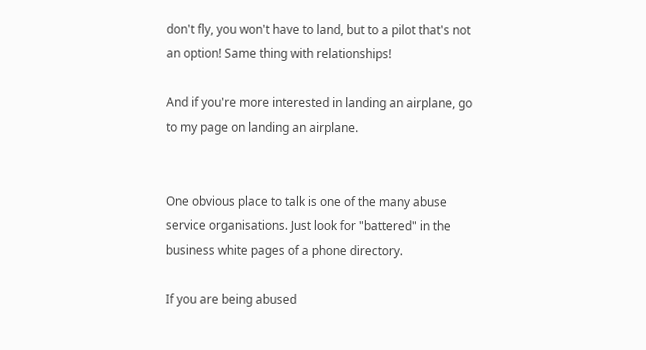don't fly, you won't have to land, but to a pilot that's not an option! Same thing with relationships!

And if you're more interested in landing an airplane, go to my page on landing an airplane.


One obvious place to talk is one of the many abuse service organisations. Just look for "battered" in the business white pages of a phone directory.

If you are being abused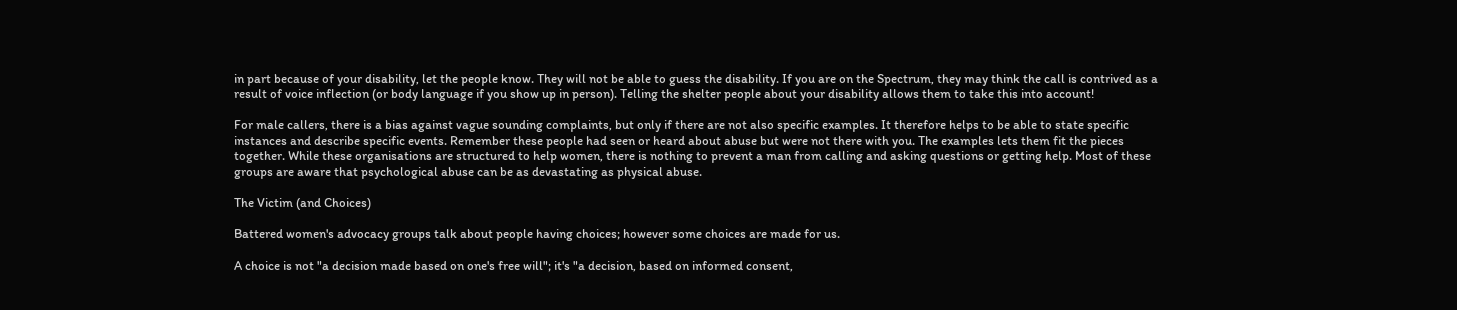in part because of your disability, let the people know. They will not be able to guess the disability. If you are on the Spectrum, they may think the call is contrived as a result of voice inflection (or body language if you show up in person). Telling the shelter people about your disability allows them to take this into account!

For male callers, there is a bias against vague sounding complaints, but only if there are not also specific examples. It therefore helps to be able to state specific instances and describe specific events. Remember these people had seen or heard about abuse but were not there with you. The examples lets them fit the pieces together. While these organisations are structured to help women, there is nothing to prevent a man from calling and asking questions or getting help. Most of these groups are aware that psychological abuse can be as devastating as physical abuse.

The Victim (and Choices)

Battered women's advocacy groups talk about people having choices; however some choices are made for us.

A choice is not "a decision made based on one's free will"; it's "a decision, based on informed consent,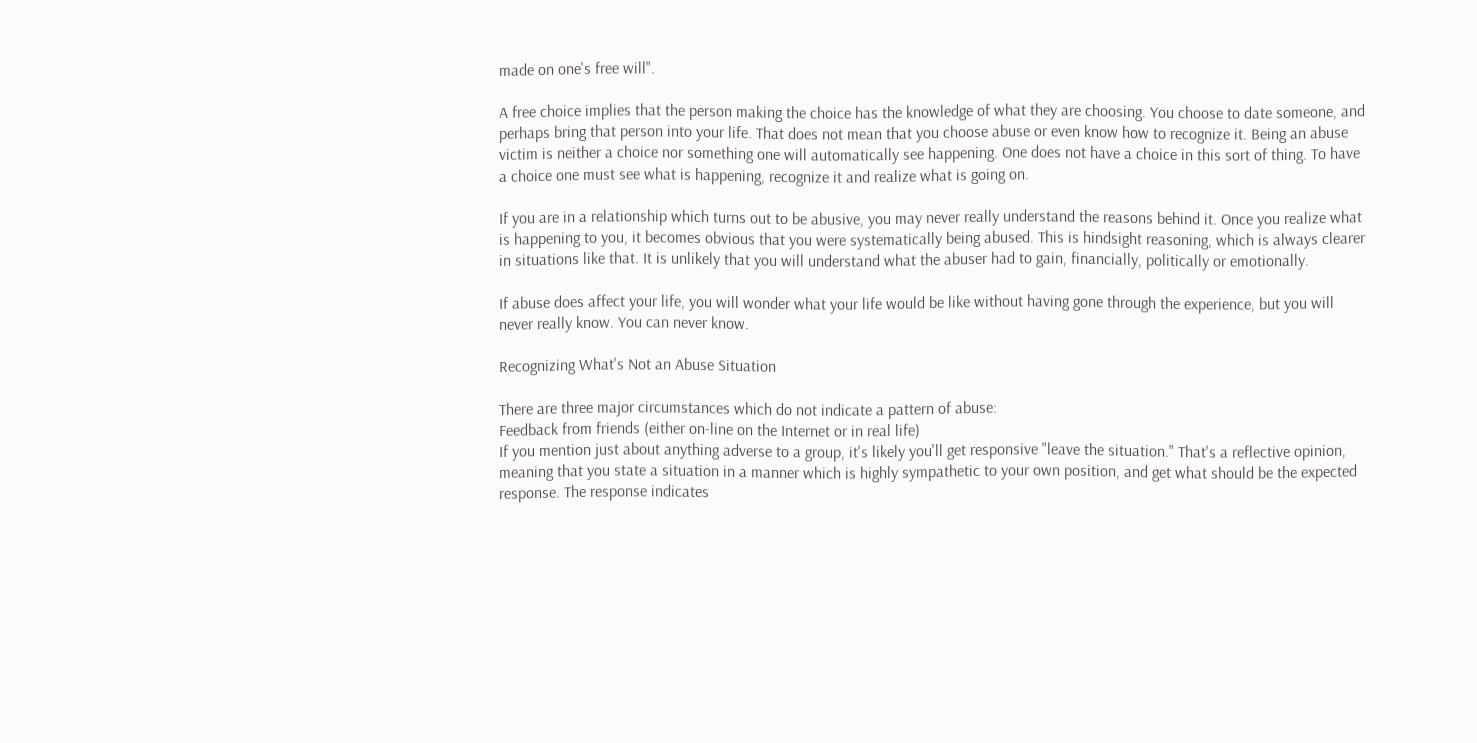made on one's free will".

A free choice implies that the person making the choice has the knowledge of what they are choosing. You choose to date someone, and perhaps bring that person into your life. That does not mean that you choose abuse or even know how to recognize it. Being an abuse victim is neither a choice nor something one will automatically see happening. One does not have a choice in this sort of thing. To have a choice one must see what is happening, recognize it and realize what is going on.

If you are in a relationship which turns out to be abusive, you may never really understand the reasons behind it. Once you realize what is happening to you, it becomes obvious that you were systematically being abused. This is hindsight reasoning, which is always clearer in situations like that. It is unlikely that you will understand what the abuser had to gain, financially, politically or emotionally.

If abuse does affect your life, you will wonder what your life would be like without having gone through the experience, but you will never really know. You can never know.

Recognizing What's Not an Abuse Situation

There are three major circumstances which do not indicate a pattern of abuse:
Feedback from friends (either on-line on the Internet or in real life)
If you mention just about anything adverse to a group, it's likely you'll get responsive "leave the situation." That's a reflective opinion, meaning that you state a situation in a manner which is highly sympathetic to your own position, and get what should be the expected response. The response indicates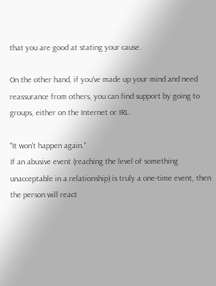that you are good at stating your cause.

On the other hand, if you've made up your mind and need reassurance from others, you can find support by going to groups, either on the Internet or IRL.

"It won't happen again."
If an abusive event (reaching the level of something unacceptable in a relationship) is truly a one-time event, then the person will react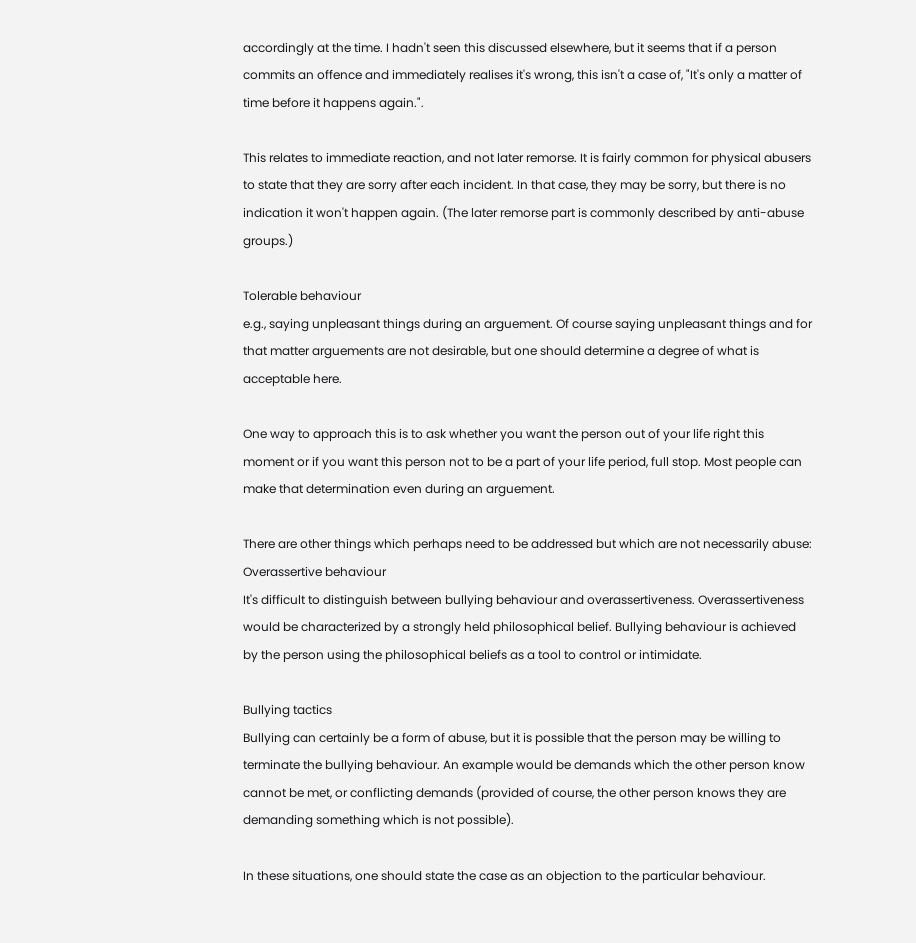accordingly at the time. I hadn't seen this discussed elsewhere, but it seems that if a person commits an offence and immediately realises it's wrong, this isn't a case of, "It's only a matter of time before it happens again.".

This relates to immediate reaction, and not later remorse. It is fairly common for physical abusers to state that they are sorry after each incident. In that case, they may be sorry, but there is no indication it won't happen again. (The later remorse part is commonly described by anti-abuse groups.)

Tolerable behaviour
e.g., saying unpleasant things during an arguement. Of course saying unpleasant things and for that matter arguements are not desirable, but one should determine a degree of what is acceptable here.

One way to approach this is to ask whether you want the person out of your life right this moment or if you want this person not to be a part of your life period, full stop. Most people can make that determination even during an arguement.

There are other things which perhaps need to be addressed but which are not necessarily abuse:
Overassertive behaviour
It's difficult to distinguish between bullying behaviour and overassertiveness. Overassertiveness would be characterized by a strongly held philosophical belief. Bullying behaviour is achieved by the person using the philosophical beliefs as a tool to control or intimidate.

Bullying tactics
Bullying can certainly be a form of abuse, but it is possible that the person may be willing to terminate the bullying behaviour. An example would be demands which the other person know cannot be met, or conflicting demands (provided of course, the other person knows they are demanding something which is not possible).

In these situations, one should state the case as an objection to the particular behaviour.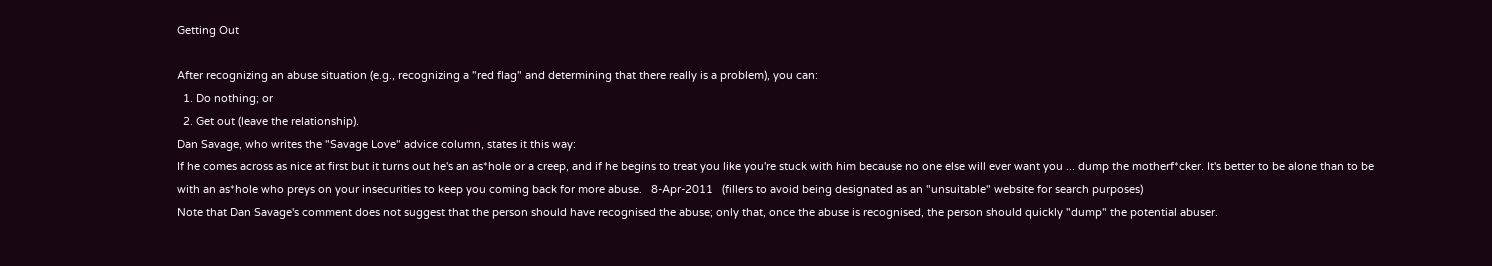Getting Out

After recognizing an abuse situation (e.g., recognizing a "red flag" and determining that there really is a problem), you can:
  1. Do nothing; or
  2. Get out (leave the relationship).
Dan Savage, who writes the "Savage Love" advice column, states it this way:
If he comes across as nice at first but it turns out he's an as*hole or a creep, and if he begins to treat you like you're stuck with him because no one else will ever want you ... dump the motherf*cker. It's better to be alone than to be with an as*hole who preys on your insecurities to keep you coming back for more abuse.   8-Apr-2011   (fillers to avoid being designated as an "unsuitable" website for search purposes)
Note that Dan Savage's comment does not suggest that the person should have recognised the abuse; only that, once the abuse is recognised, the person should quickly "dump" the potential abuser.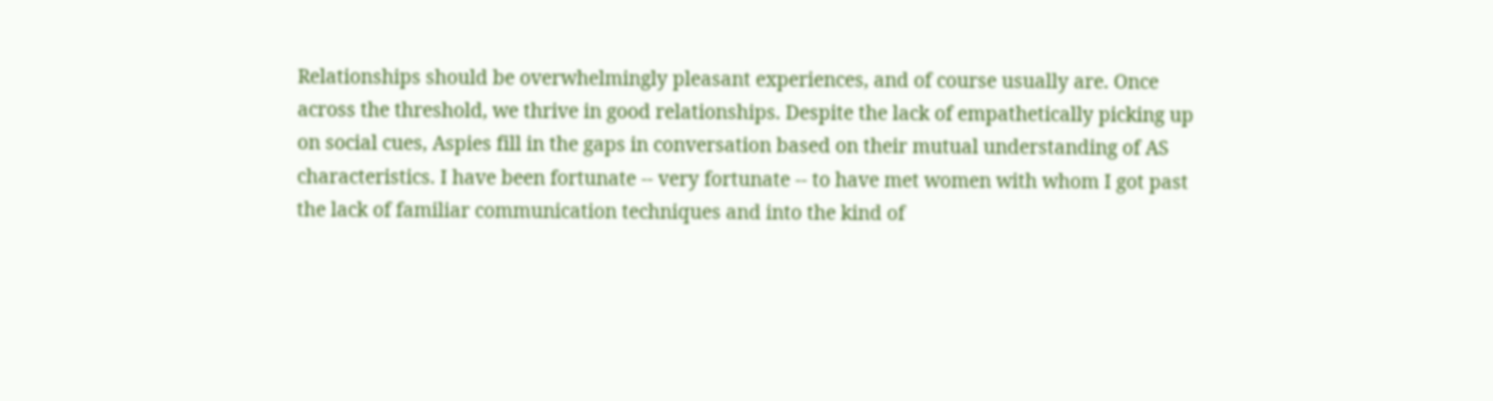Relationships should be overwhelmingly pleasant experiences, and of course usually are. Once across the threshold, we thrive in good relationships. Despite the lack of empathetically picking up on social cues, Aspies fill in the gaps in conversation based on their mutual understanding of AS characteristics. I have been fortunate -- very fortunate -- to have met women with whom I got past the lack of familiar communication techniques and into the kind of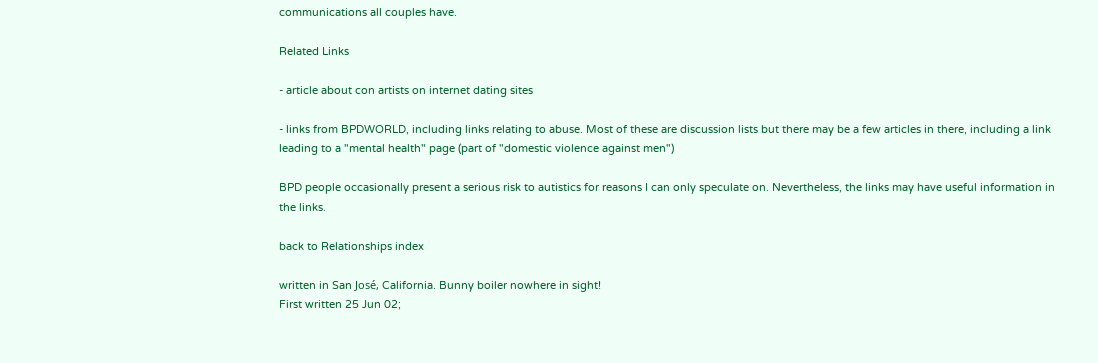communications all couples have.

Related Links

- article about con artists on internet dating sites

- links from BPDWORLD, including links relating to abuse. Most of these are discussion lists but there may be a few articles in there, including a link leading to a "mental health" page (part of "domestic violence against men")

BPD people occasionally present a serious risk to autistics for reasons I can only speculate on. Nevertheless, the links may have useful information in the links.

back to Relationships index

written in San José, California. Bunny boiler nowhere in sight!
First written 25 Jun 02;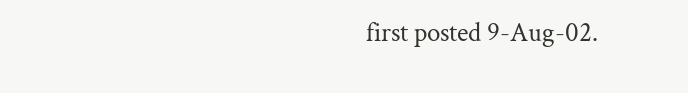first posted 9-Aug-02.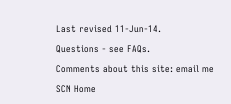Last revised 11-Jun-14.

Questions - see FAQs.

Comments about this site: email me

SCN Home